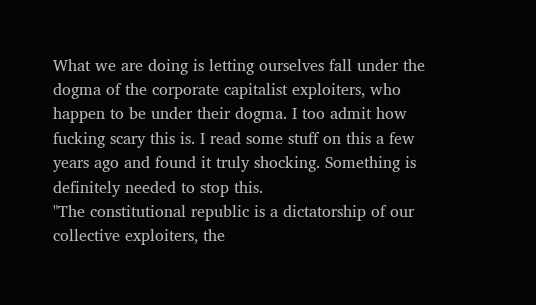What we are doing is letting ourselves fall under the dogma of the corporate capitalist exploiters, who happen to be under their dogma. I too admit how fucking scary this is. I read some stuff on this a few years ago and found it truly shocking. Something is definitely needed to stop this.
"The constitutional republic is a dictatorship of our collective exploiters, the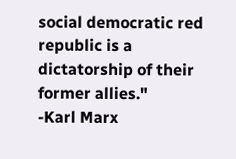social democratic red republic is a dictatorship of their former allies."
-Karl Marx